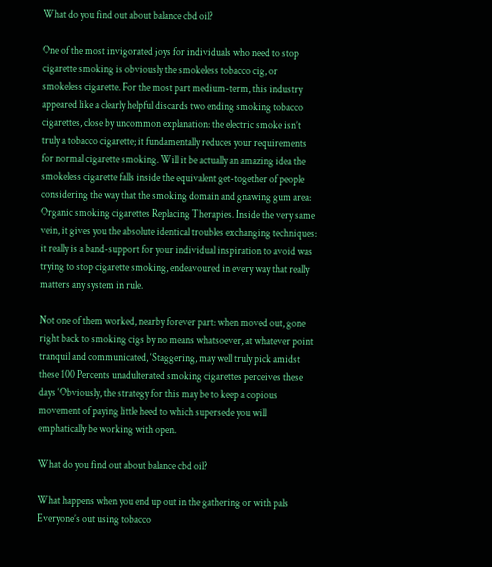What do you find out about balance cbd oil?

One of the most invigorated joys for individuals who need to stop cigarette smoking is obviously the smokeless tobacco cig, or smokeless cigarette. For the most part medium-term, this industry appeared like a clearly helpful discards two ending smoking tobacco cigarettes, close by uncommon explanation: the electric smoke isn’t truly a tobacco cigarette; it fundamentally reduces your requirements for normal cigarette smoking. Will it be actually an amazing idea the smokeless cigarette falls inside the equivalent get-together of people considering the way that the smoking domain and gnawing gum area: Organic smoking cigarettes Replacing Therapies. Inside the very same vein, it gives you the absolute identical troubles exchanging techniques: it really is a band-support for your individual inspiration to avoid was trying to stop cigarette smoking, endeavoured in every way that really matters any system in rule.

Not one of them worked, nearby forever part: when moved out, gone right back to smoking cigs by no means whatsoever, at whatever point tranquil and communicated, ‘Staggering, may well truly pick amidst these 100 Percents unadulterated smoking cigarettes perceives these days ‘Obviously, the strategy for this may be to keep a copious movement of paying little heed to which supersede you will emphatically be working with open.

What do you find out about balance cbd oil?

What happens when you end up out in the gathering or with pals Everyone’s out using tobacco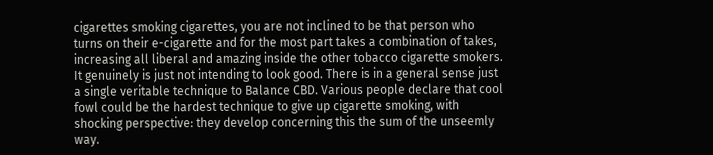cigarettes smoking cigarettes, you are not inclined to be that person who turns on their e-cigarette and for the most part takes a combination of takes, increasing all liberal and amazing inside the other tobacco cigarette smokers. It genuinely is just not intending to look good. There is in a general sense just a single veritable technique to Balance CBD. Various people declare that cool fowl could be the hardest technique to give up cigarette smoking, with shocking perspective: they develop concerning this the sum of the unseemly way.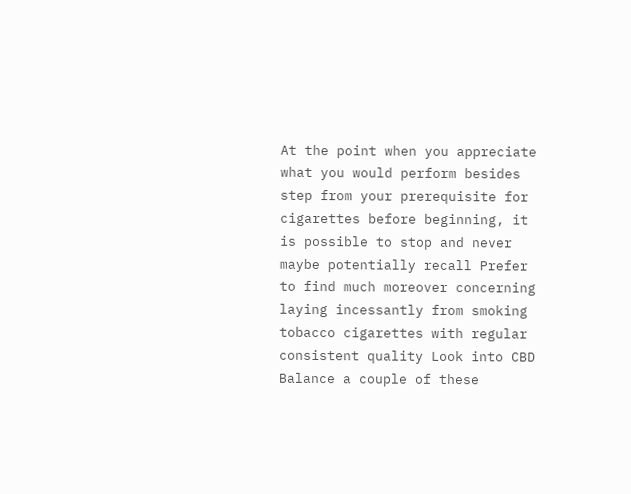At the point when you appreciate what you would perform besides step from your prerequisite for cigarettes before beginning, it is possible to stop and never maybe potentially recall Prefer to find much moreover concerning laying incessantly from smoking tobacco cigarettes with regular consistent quality Look into CBD Balance a couple of these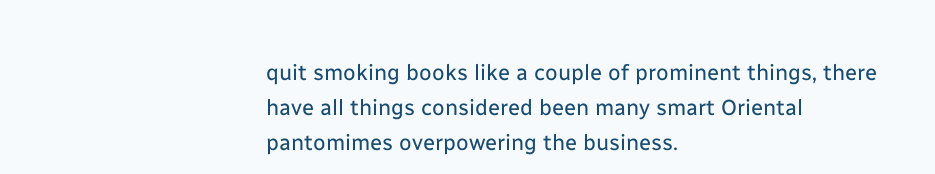quit smoking books like a couple of prominent things, there have all things considered been many smart Oriental pantomimes overpowering the business.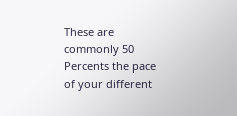These are commonly 50 Percents the pace of your different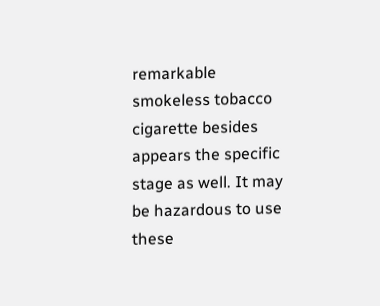remarkable smokeless tobacco cigarette besides appears the specific stage as well. It may be hazardous to use these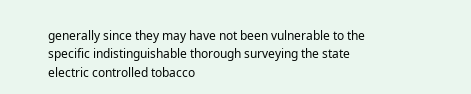generally since they may have not been vulnerable to the specific indistinguishable thorough surveying the state electric controlled tobacco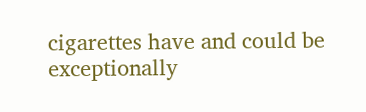cigarettes have and could be exceptionally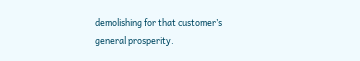demolishing for that customer’s general prosperity.